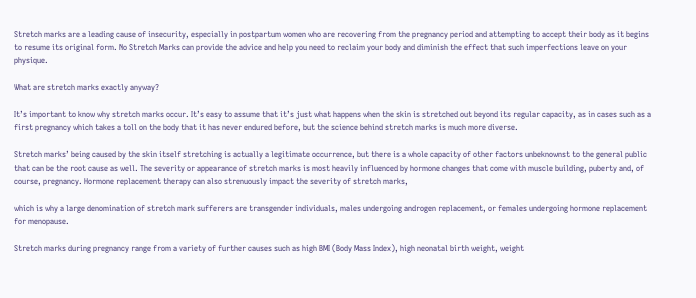Stretch marks are a leading cause of insecurity, especially in postpartum women who are recovering from the pregnancy period and attempting to accept their body as it begins to resume its original form. No Stretch Marks can provide the advice and help you need to reclaim your body and diminish the effect that such imperfections leave on your physique.

What are stretch marks exactly anyway?

It’s important to know why stretch marks occur. It’s easy to assume that it’s just what happens when the skin is stretched out beyond its regular capacity, as in cases such as a first pregnancy which takes a toll on the body that it has never endured before, but the science behind stretch marks is much more diverse.

Stretch marks’ being caused by the skin itself stretching is actually a legitimate occurrence, but there is a whole capacity of other factors unbeknownst to the general public that can be the root cause as well. The severity or appearance of stretch marks is most heavily influenced by hormone changes that come with muscle building, puberty and, of course, pregnancy. Hormone replacement therapy can also strenuously impact the severity of stretch marks,

which is why a large denomination of stretch mark sufferers are transgender individuals, males undergoing androgen replacement, or females undergoing hormone replacement for menopause.

Stretch marks during pregnancy range from a variety of further causes such as high BMI (Body Mass Index), high neonatal birth weight, weight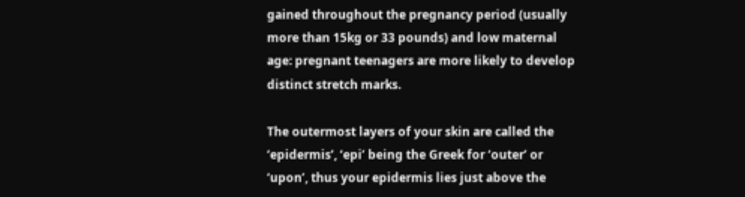gained throughout the pregnancy period (usually more than 15kg or 33 pounds) and low maternal age: pregnant teenagers are more likely to develop distinct stretch marks.

The outermost layers of your skin are called the ‘epidermis’, ‘epi’ being the Greek for ‘outer’ or ‘upon’, thus your epidermis lies just above the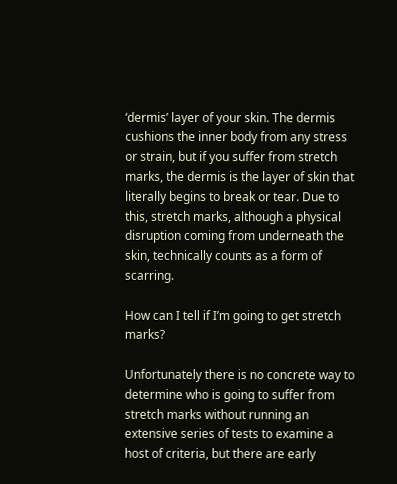‘dermis’ layer of your skin. The dermis cushions the inner body from any stress or strain, but if you suffer from stretch marks, the dermis is the layer of skin that literally begins to break or tear. Due to this, stretch marks, although a physical disruption coming from underneath the skin, technically counts as a form of scarring.

How can I tell if I’m going to get stretch marks?

Unfortunately there is no concrete way to determine who is going to suffer from stretch marks without running an extensive series of tests to examine a host of criteria, but there are early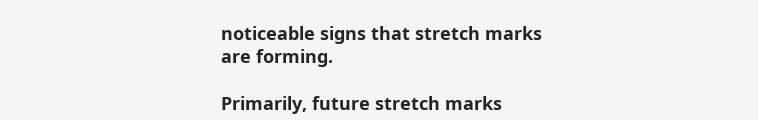noticeable signs that stretch marks are forming.

Primarily, future stretch marks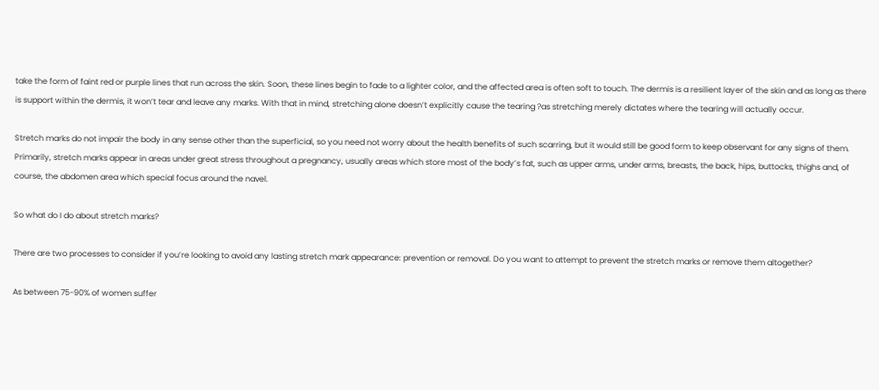take the form of faint red or purple lines that run across the skin. Soon, these lines begin to fade to a lighter color, and the affected area is often soft to touch. The dermis is a resilient layer of the skin and as long as there is support within the dermis, it won’t tear and leave any marks. With that in mind, stretching alone doesn’t explicitly cause the tearing ?as stretching merely dictates where the tearing will actually occur.

Stretch marks do not impair the body in any sense other than the superficial, so you need not worry about the health benefits of such scarring, but it would still be good form to keep observant for any signs of them. Primarily, stretch marks appear in areas under great stress throughout a pregnancy, usually areas which store most of the body’s fat, such as upper arms, under arms, breasts, the back, hips, buttocks, thighs and, of course, the abdomen area which special focus around the navel.

So what do I do about stretch marks?

There are two processes to consider if you’re looking to avoid any lasting stretch mark appearance: prevention or removal. Do you want to attempt to prevent the stretch marks or remove them altogether?

As between 75-90% of women suffer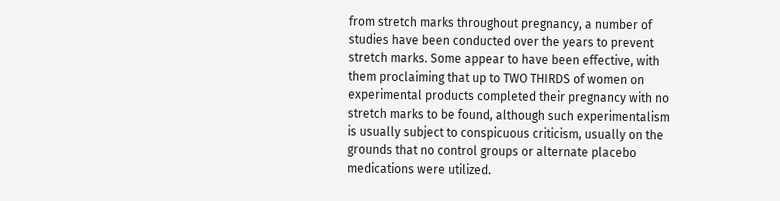from stretch marks throughout pregnancy, a number of studies have been conducted over the years to prevent stretch marks. Some appear to have been effective, with them proclaiming that up to TWO THIRDS of women on experimental products completed their pregnancy with no stretch marks to be found, although such experimentalism is usually subject to conspicuous criticism, usually on the grounds that no control groups or alternate placebo medications were utilized.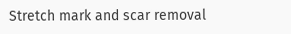Stretch mark and scar removal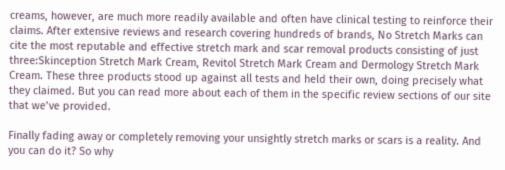creams, however, are much more readily available and often have clinical testing to reinforce their claims. After extensive reviews and research covering hundreds of brands, No Stretch Marks can cite the most reputable and effective stretch mark and scar removal products consisting of just three:Skinception Stretch Mark Cream, Revitol Stretch Mark Cream and Dermology Stretch Mark Cream. These three products stood up against all tests and held their own, doing precisely what they claimed. But you can read more about each of them in the specific review sections of our site that we’ve provided.

Finally fading away or completely removing your unsightly stretch marks or scars is a reality. And you can do it? So why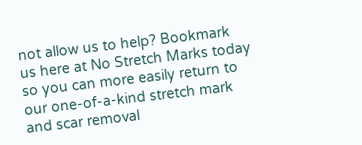not allow us to help? Bookmark us here at No Stretch Marks today so you can more easily return to our one-of-a-kind stretch mark and scar removal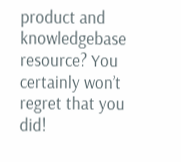product and knowledgebase resource? You certainly won’t regret that you did!